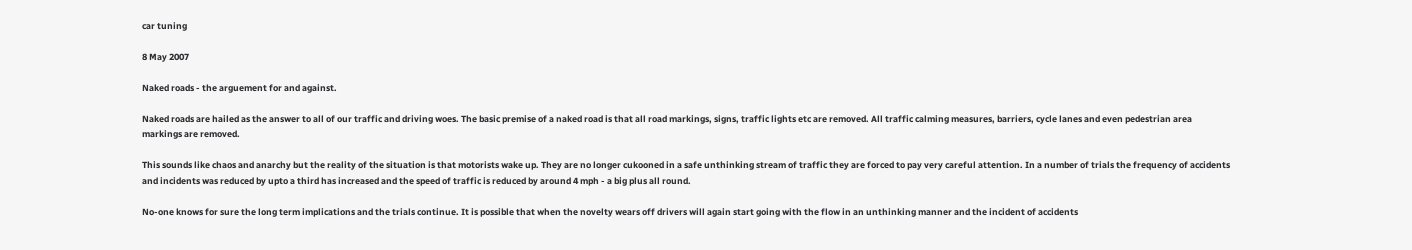car tuning

8 May 2007

Naked roads - the arguement for and against.

Naked roads are hailed as the answer to all of our traffic and driving woes. The basic premise of a naked road is that all road markings, signs, traffic lights etc are removed. All traffic calming measures, barriers, cycle lanes and even pedestrian area markings are removed.

This sounds like chaos and anarchy but the reality of the situation is that motorists wake up. They are no longer cukooned in a safe unthinking stream of traffic they are forced to pay very careful attention. In a number of trials the frequency of accidents and incidents was reduced by upto a third has increased and the speed of traffic is reduced by around 4 mph - a big plus all round.

No-one knows for sure the long term implications and the trials continue. It is possible that when the novelty wears off drivers will again start going with the flow in an unthinking manner and the incident of accidents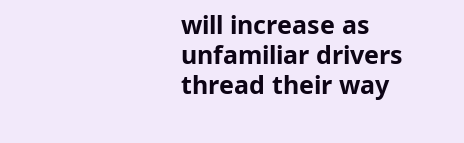will increase as unfamiliar drivers thread their way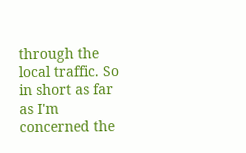through the local traffic. So in short as far as I'm concerned the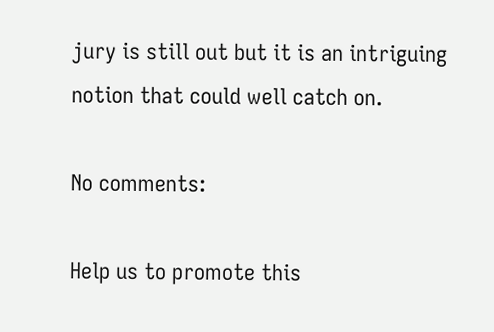jury is still out but it is an intriguing notion that could well catch on.

No comments:

Help us to promote this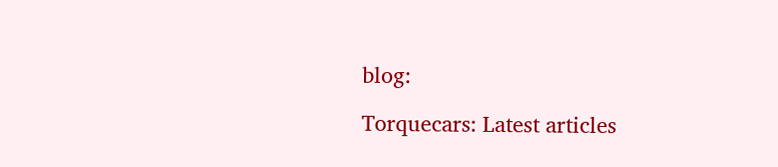blog:

Torquecars: Latest articles